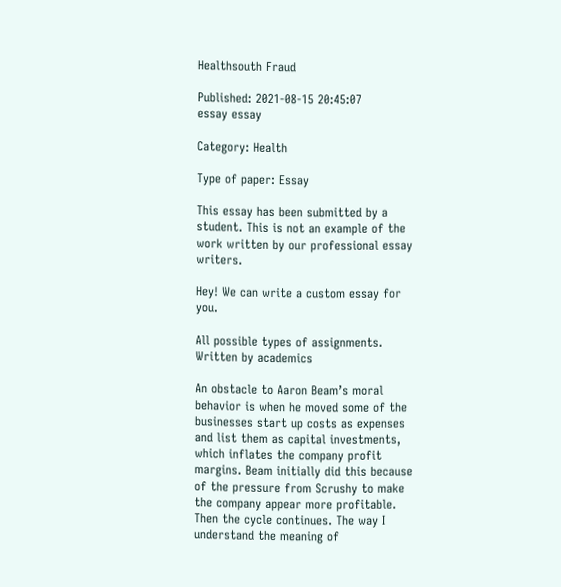Healthsouth Fraud

Published: 2021-08-15 20:45:07
essay essay

Category: Health

Type of paper: Essay

This essay has been submitted by a student. This is not an example of the work written by our professional essay writers.

Hey! We can write a custom essay for you.

All possible types of assignments. Written by academics

An obstacle to Aaron Beam’s moral behavior is when he moved some of the businesses start up costs as expenses and list them as capital investments, which inflates the company profit margins. Beam initially did this because of the pressure from Scrushy to make the company appear more profitable. Then the cycle continues. The way I understand the meaning of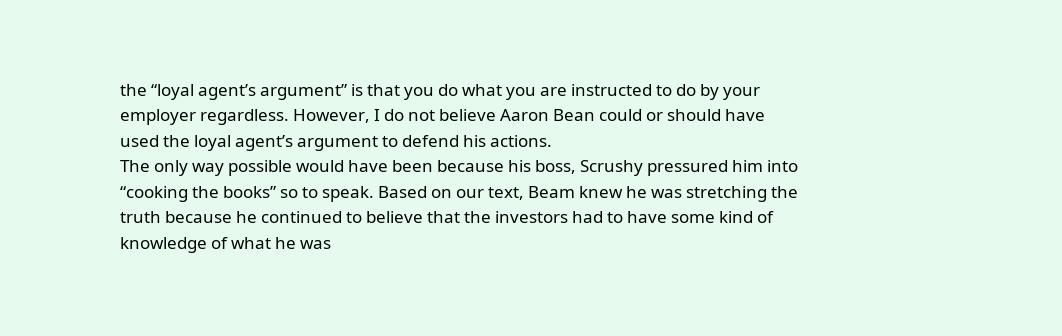the “loyal agent’s argument” is that you do what you are instructed to do by your employer regardless. However, I do not believe Aaron Bean could or should have used the loyal agent’s argument to defend his actions.
The only way possible would have been because his boss, Scrushy pressured him into “cooking the books” so to speak. Based on our text, Beam knew he was stretching the truth because he continued to believe that the investors had to have some kind of knowledge of what he was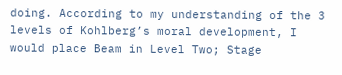doing. According to my understanding of the 3 levels of Kohlberg’s moral development, I would place Beam in Level Two; Stage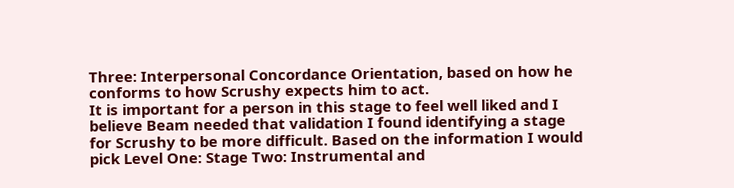Three: Interpersonal Concordance Orientation, based on how he conforms to how Scrushy expects him to act.
It is important for a person in this stage to feel well liked and I believe Beam needed that validation I found identifying a stage for Scrushy to be more difficult. Based on the information I would pick Level One: Stage Two: Instrumental and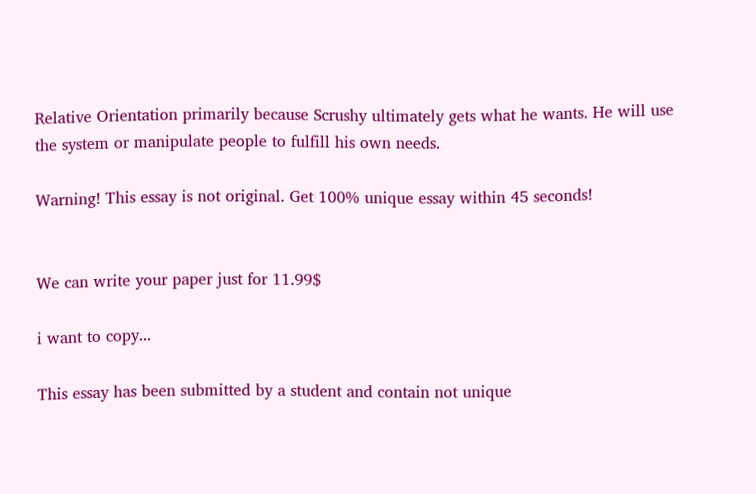Relative Orientation primarily because Scrushy ultimately gets what he wants. He will use the system or manipulate people to fulfill his own needs.

Warning! This essay is not original. Get 100% unique essay within 45 seconds!


We can write your paper just for 11.99$

i want to copy...

This essay has been submitted by a student and contain not unique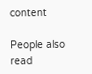content

People also read